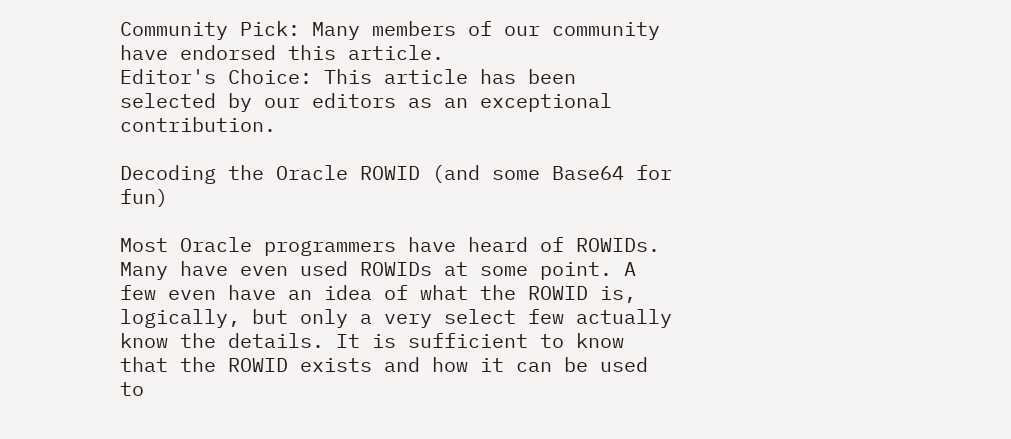Community Pick: Many members of our community have endorsed this article.
Editor's Choice: This article has been selected by our editors as an exceptional contribution.

Decoding the Oracle ROWID (and some Base64 for fun)

Most Oracle programmers have heard of ROWIDs. Many have even used ROWIDs at some point. A few even have an idea of what the ROWID is, logically, but only a very select few actually know the details. It is sufficient to know that the ROWID exists and how it can be used to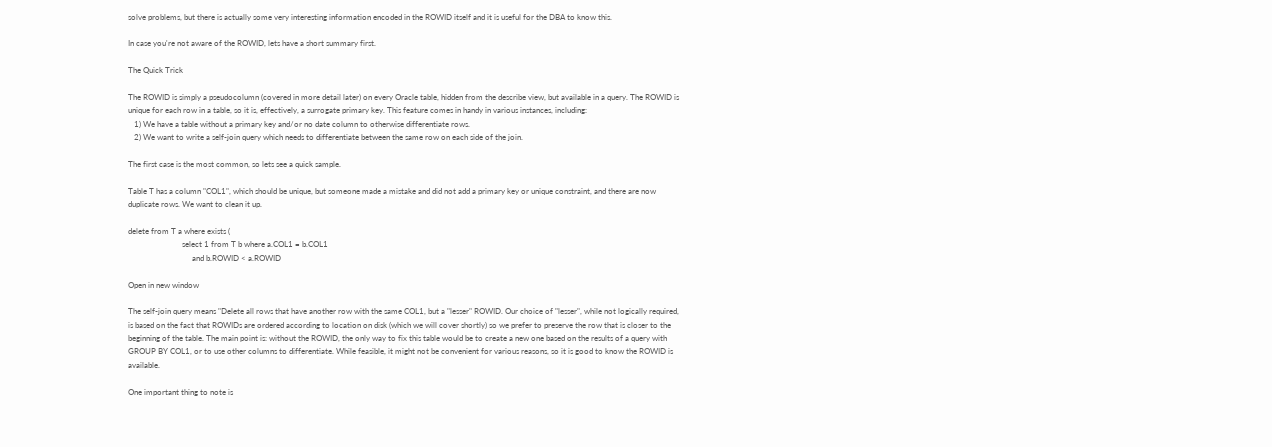solve problems, but there is actually some very interesting information encoded in the ROWID itself and it is useful for the DBA to know this.

In case you're not aware of the ROWID, lets have a short summary first.

The Quick Trick

The ROWID is simply a pseudocolumn (covered in more detail later) on every Oracle table, hidden from the describe view, but available in a query. The ROWID is unique for each row in a table, so it is, effectively, a surrogate primary key. This feature comes in handy in various instances, including:
   1) We have a table without a primary key and/or no date column to otherwise differentiate rows.
   2) We want to write a self-join query which needs to differentiate between the same row on each side of the join.

The first case is the most common, so lets see a quick sample.

Table T has a column "COL1", which should be unique, but someone made a mistake and did not add a primary key or unique constraint, and there are now duplicate rows. We want to clean it up.

delete from T a where exists (
                           select 1 from T b where a.COL1 = b.COL1
                                and b.ROWID < a.ROWID

Open in new window

The self-join query means "Delete all rows that have another row with the same COL1, but a "lesser" ROWID. Our choice of "lesser", while not logically required, is based on the fact that ROWIDs are ordered according to location on disk (which we will cover shortly) so we prefer to preserve the row that is closer to the beginning of the table. The main point is: without the ROWID, the only way to fix this table would be to create a new one based on the results of a query with GROUP BY COL1, or to use other columns to differentiate. While feasible, it might not be convenient for various reasons, so it is good to know the ROWID is available.

One important thing to note is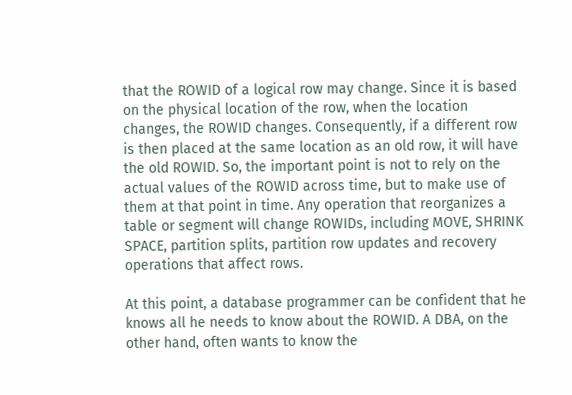that the ROWID of a logical row may change. Since it is based on the physical location of the row, when the location changes, the ROWID changes. Consequently, if a different row is then placed at the same location as an old row, it will have the old ROWID. So, the important point is not to rely on the actual values of the ROWID across time, but to make use of them at that point in time. Any operation that reorganizes a table or segment will change ROWIDs, including MOVE, SHRINK SPACE, partition splits, partition row updates and recovery operations that affect rows.

At this point, a database programmer can be confident that he knows all he needs to know about the ROWID. A DBA, on the other hand, often wants to know the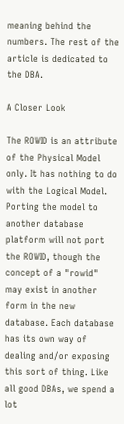meaning behind the numbers. The rest of the article is dedicated to the DBA.

A Closer Look

The ROWID is an attribute of the Physical Model only. It has nothing to do with the Logical Model. Porting the model to another database platform will not port the ROWID, though the concept of a "rowid" may exist in another form in the new database. Each database has its own way of dealing and/or exposing this sort of thing. Like all good DBAs, we spend a lot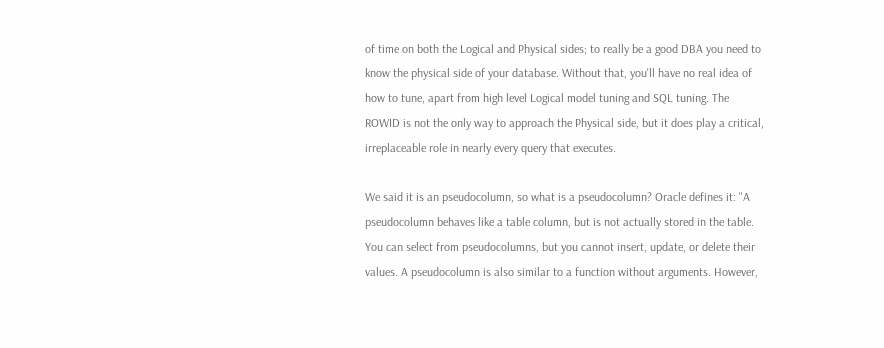of time on both the Logical and Physical sides; to really be a good DBA you need to know the physical side of your database. Without that, you'll have no real idea of how to tune, apart from high level Logical model tuning and SQL tuning. The ROWID is not the only way to approach the Physical side, but it does play a critical, irreplaceable role in nearly every query that executes.

We said it is an pseudocolumn, so what is a pseudocolumn? Oracle defines it: "A pseudocolumn behaves like a table column, but is not actually stored in the table. You can select from pseudocolumns, but you cannot insert, update, or delete their values. A pseudocolumn is also similar to a function without arguments. However,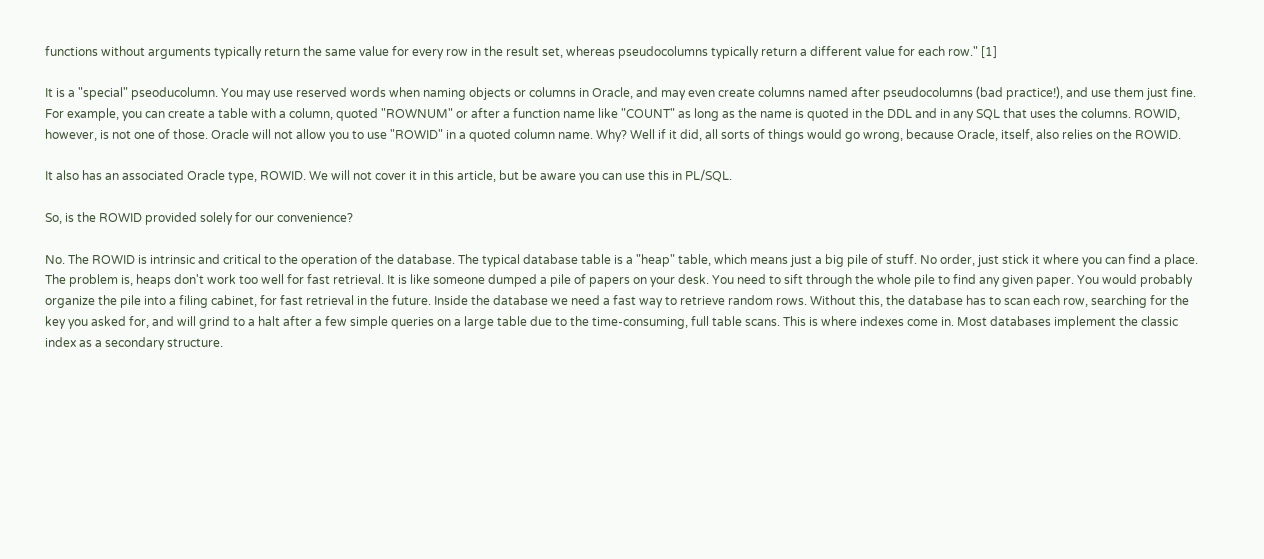functions without arguments typically return the same value for every row in the result set, whereas pseudocolumns typically return a different value for each row." [1]

It is a "special" pseoducolumn. You may use reserved words when naming objects or columns in Oracle, and may even create columns named after pseudocolumns (bad practice!), and use them just fine. For example, you can create a table with a column, quoted "ROWNUM" or after a function name like "COUNT" as long as the name is quoted in the DDL and in any SQL that uses the columns. ROWID, however, is not one of those. Oracle will not allow you to use "ROWID" in a quoted column name. Why? Well if it did, all sorts of things would go wrong, because Oracle, itself, also relies on the ROWID.

It also has an associated Oracle type, ROWID. We will not cover it in this article, but be aware you can use this in PL/SQL.

So, is the ROWID provided solely for our convenience?

No. The ROWID is intrinsic and critical to the operation of the database. The typical database table is a "heap" table, which means just a big pile of stuff. No order, just stick it where you can find a place. The problem is, heaps don't work too well for fast retrieval. It is like someone dumped a pile of papers on your desk. You need to sift through the whole pile to find any given paper. You would probably organize the pile into a filing cabinet, for fast retrieval in the future. Inside the database we need a fast way to retrieve random rows. Without this, the database has to scan each row, searching for the key you asked for, and will grind to a halt after a few simple queries on a large table due to the time-consuming, full table scans. This is where indexes come in. Most databases implement the classic index as a secondary structure.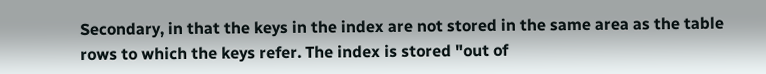Secondary, in that the keys in the index are not stored in the same area as the table rows to which the keys refer. The index is stored "out of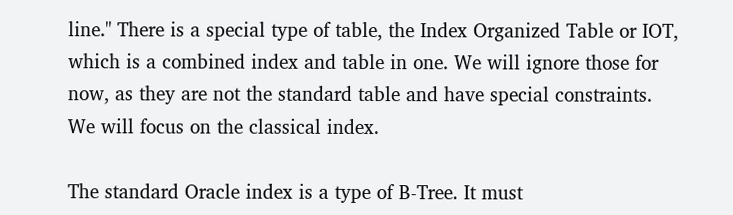line." There is a special type of table, the Index Organized Table or IOT, which is a combined index and table in one. We will ignore those for now, as they are not the standard table and have special constraints. We will focus on the classical index.

The standard Oracle index is a type of B-Tree. It must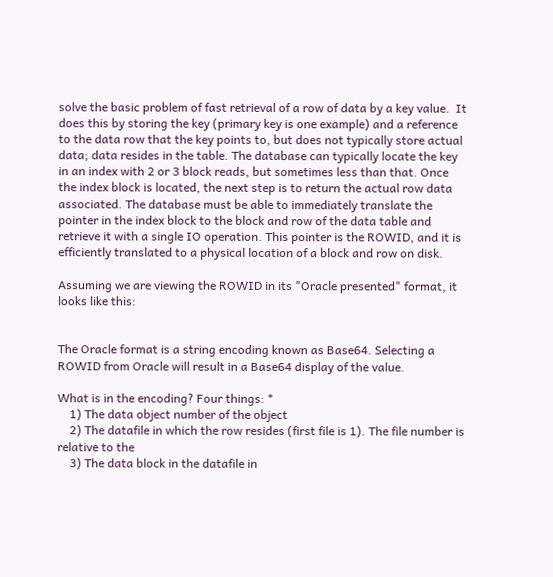solve the basic problem of fast retrieval of a row of data by a key value.  It does this by storing the key (primary key is one example) and a reference to the data row that the key points to, but does not typically store actual data; data resides in the table. The database can typically locate the key in an index with 2 or 3 block reads, but sometimes less than that. Once the index block is located, the next step is to return the actual row data associated. The database must be able to immediately translate the pointer in the index block to the block and row of the data table and retrieve it with a single IO operation. This pointer is the ROWID, and it is efficiently translated to a physical location of a block and row on disk.

Assuming we are viewing the ROWID in its "Oracle presented" format, it looks like this:


The Oracle format is a string encoding known as Base64. Selecting a ROWID from Oracle will result in a Base64 display of the value.

What is in the encoding? Four things: *
    1) The data object number of the object
    2) The datafile in which the row resides (first file is 1). The file number is relative to the
    3) The data block in the datafile in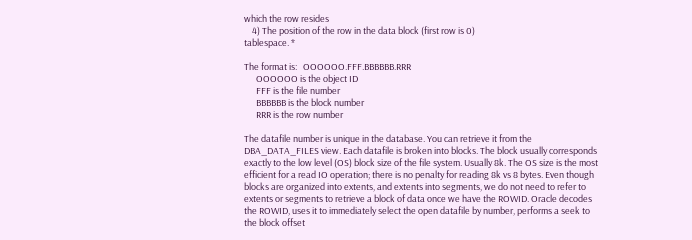which the row resides
    4) The position of the row in the data block (first row is 0)
tablespace. *

The format is:   OOOOOO.FFF.BBBBBB.RRR
      OOOOOO is the object ID
      FFF is the file number
      BBBBBB is the block number
      RRR is the row number

The datafile number is unique in the database. You can retrieve it from the DBA_DATA_FILES view. Each datafile is broken into blocks. The block usually corresponds exactly to the low level (OS) block size of the file system. Usually 8k. The OS size is the most efficient for a read IO operation; there is no penalty for reading 8k vs 8 bytes. Even though blocks are organized into extents, and extents into segments, we do not need to refer to extents or segments to retrieve a block of data once we have the ROWID. Oracle decodes the ROWID, uses it to immediately select the open datafile by number, performs a seek to the block offset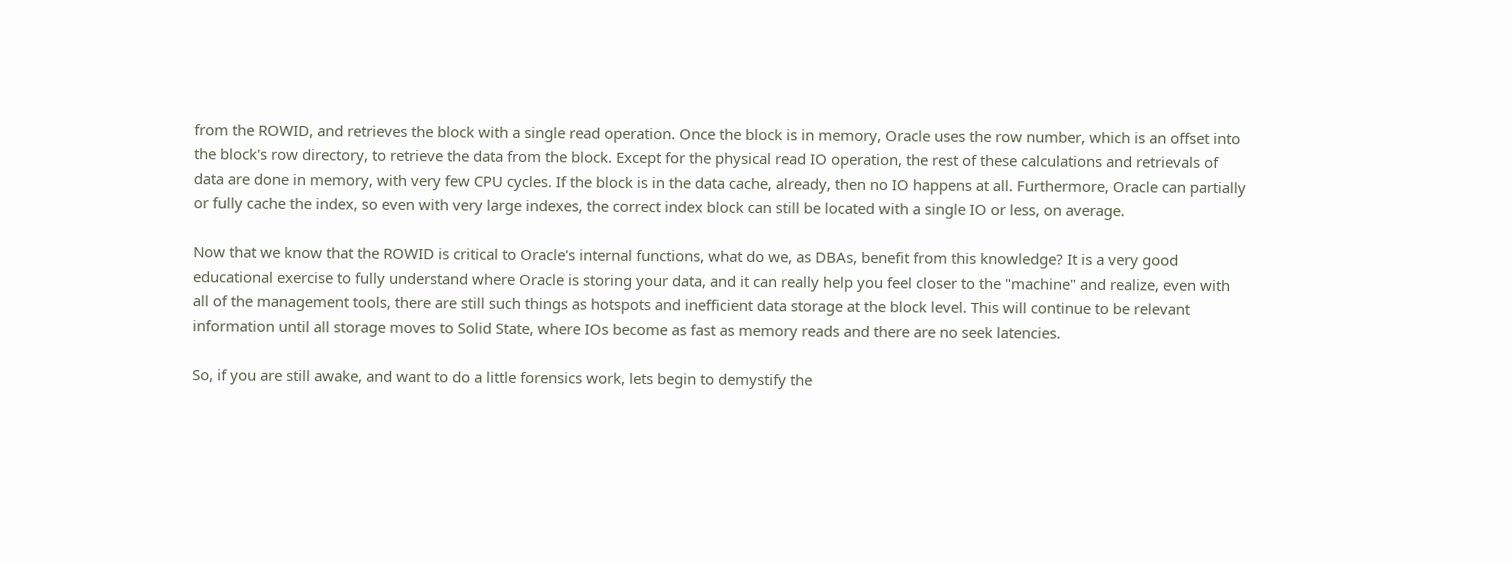from the ROWID, and retrieves the block with a single read operation. Once the block is in memory, Oracle uses the row number, which is an offset into the block's row directory, to retrieve the data from the block. Except for the physical read IO operation, the rest of these calculations and retrievals of data are done in memory, with very few CPU cycles. If the block is in the data cache, already, then no IO happens at all. Furthermore, Oracle can partially or fully cache the index, so even with very large indexes, the correct index block can still be located with a single IO or less, on average.

Now that we know that the ROWID is critical to Oracle's internal functions, what do we, as DBAs, benefit from this knowledge? It is a very good educational exercise to fully understand where Oracle is storing your data, and it can really help you feel closer to the "machine" and realize, even with all of the management tools, there are still such things as hotspots and inefficient data storage at the block level. This will continue to be relevant information until all storage moves to Solid State, where IOs become as fast as memory reads and there are no seek latencies.

So, if you are still awake, and want to do a little forensics work, lets begin to demystify the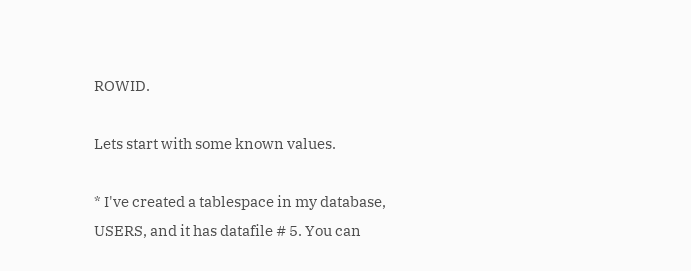ROWID.

Lets start with some known values.

* I've created a tablespace in my database, USERS, and it has datafile # 5. You can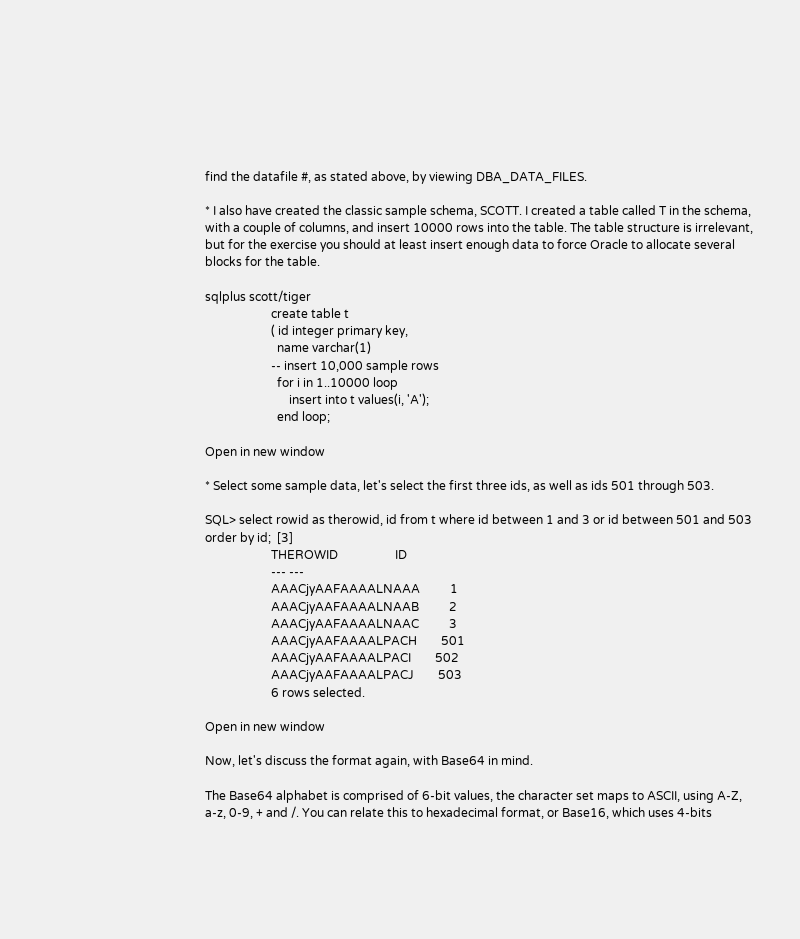find the datafile #, as stated above, by viewing DBA_DATA_FILES.

* I also have created the classic sample schema, SCOTT. I created a table called T in the schema, with a couple of columns, and insert 10000 rows into the table. The table structure is irrelevant, but for the exercise you should at least insert enough data to force Oracle to allocate several blocks for the table.

sqlplus scott/tiger
                      create table t
                      ( id integer primary key,
                        name varchar(1)
                      -- insert 10,000 sample rows
                        for i in 1..10000 loop
                            insert into t values(i, 'A');
                        end loop;

Open in new window

* Select some sample data, let's select the first three ids, as well as ids 501 through 503.

SQL> select rowid as therowid, id from t where id between 1 and 3 or id between 501 and 503 order by id;  [3]
                      THEROWID                   ID
                      --- ---
                      AAACjyAAFAAAALNAAA          1
                      AAACjyAAFAAAALNAAB          2
                      AAACjyAAFAAAALNAAC          3
                      AAACjyAAFAAAALPACH        501
                      AAACjyAAFAAAALPACI        502
                      AAACjyAAFAAAALPACJ        503
                      6 rows selected.

Open in new window

Now, let's discuss the format again, with Base64 in mind.

The Base64 alphabet is comprised of 6-bit values, the character set maps to ASCII, using A-Z, a-z, 0-9, + and /. You can relate this to hexadecimal format, or Base16, which uses 4-bits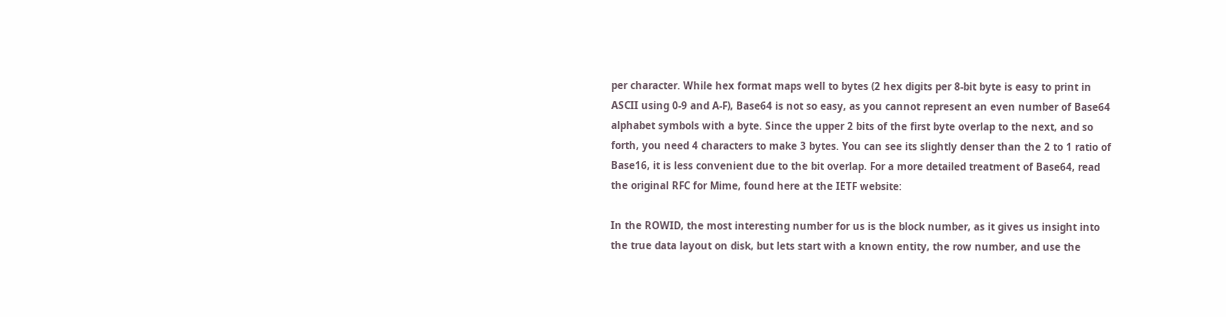per character. While hex format maps well to bytes (2 hex digits per 8-bit byte is easy to print in ASCII using 0-9 and A-F), Base64 is not so easy, as you cannot represent an even number of Base64 alphabet symbols with a byte. Since the upper 2 bits of the first byte overlap to the next, and so forth, you need 4 characters to make 3 bytes. You can see its slightly denser than the 2 to 1 ratio of Base16, it is less convenient due to the bit overlap. For a more detailed treatment of Base64, read the original RFC for Mime, found here at the IETF website:

In the ROWID, the most interesting number for us is the block number, as it gives us insight into the true data layout on disk, but lets start with a known entity, the row number, and use the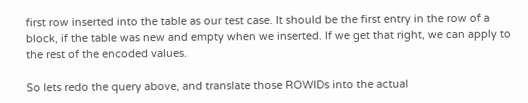first row inserted into the table as our test case. It should be the first entry in the row of a block, if the table was new and empty when we inserted. If we get that right, we can apply to the rest of the encoded values.

So lets redo the query above, and translate those ROWIDs into the actual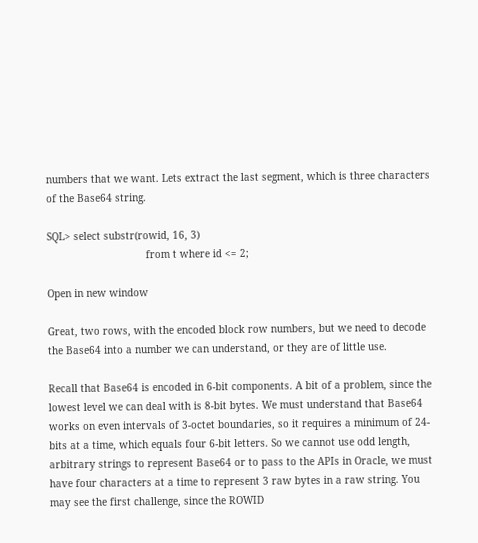numbers that we want. Lets extract the last segment, which is three characters of the Base64 string.

SQL> select substr(rowid, 16, 3)
                                 from t where id <= 2;

Open in new window

Great, two rows, with the encoded block row numbers, but we need to decode the Base64 into a number we can understand, or they are of little use.

Recall that Base64 is encoded in 6-bit components. A bit of a problem, since the lowest level we can deal with is 8-bit bytes. We must understand that Base64 works on even intervals of 3-octet boundaries, so it requires a minimum of 24-bits at a time, which equals four 6-bit letters. So we cannot use odd length, arbitrary strings to represent Base64 or to pass to the APIs in Oracle, we must have four characters at a time to represent 3 raw bytes in a raw string. You may see the first challenge, since the ROWID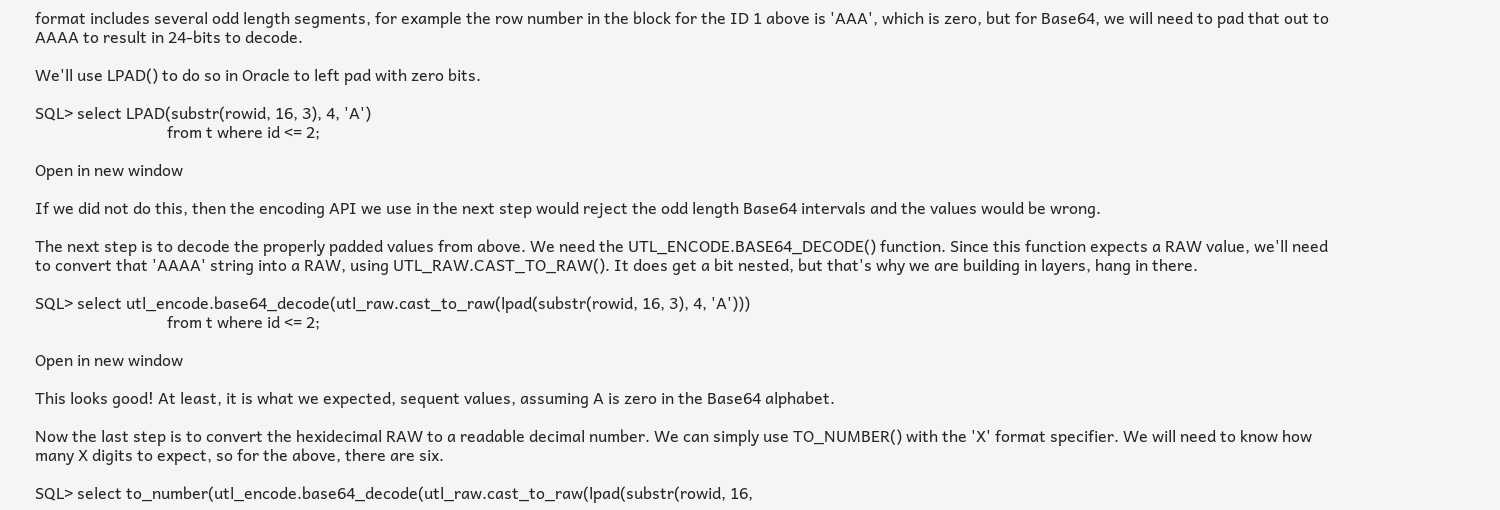format includes several odd length segments, for example the row number in the block for the ID 1 above is 'AAA', which is zero, but for Base64, we will need to pad that out to AAAA to result in 24-bits to decode.

We'll use LPAD() to do so in Oracle to left pad with zero bits.

SQL> select LPAD(substr(rowid, 16, 3), 4, 'A')
                                 from t where id <= 2;

Open in new window

If we did not do this, then the encoding API we use in the next step would reject the odd length Base64 intervals and the values would be wrong.

The next step is to decode the properly padded values from above. We need the UTL_ENCODE.BASE64_DECODE() function. Since this function expects a RAW value, we'll need to convert that 'AAAA' string into a RAW, using UTL_RAW.CAST_TO_RAW(). It does get a bit nested, but that's why we are building in layers, hang in there.

SQL> select utl_encode.base64_decode(utl_raw.cast_to_raw(lpad(substr(rowid, 16, 3), 4, 'A')))
                                 from t where id <= 2;

Open in new window

This looks good! At least, it is what we expected, sequent values, assuming A is zero in the Base64 alphabet.

Now the last step is to convert the hexidecimal RAW to a readable decimal number. We can simply use TO_NUMBER() with the 'X' format specifier. We will need to know how many X digits to expect, so for the above, there are six.

SQL> select to_number(utl_encode.base64_decode(utl_raw.cast_to_raw(lpad(substr(rowid, 16,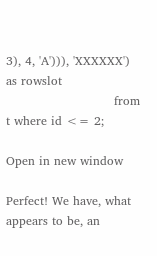3), 4, 'A'))), 'XXXXXX') as rowslot
                           from t where id <= 2;

Open in new window

Perfect! We have, what appears to be, an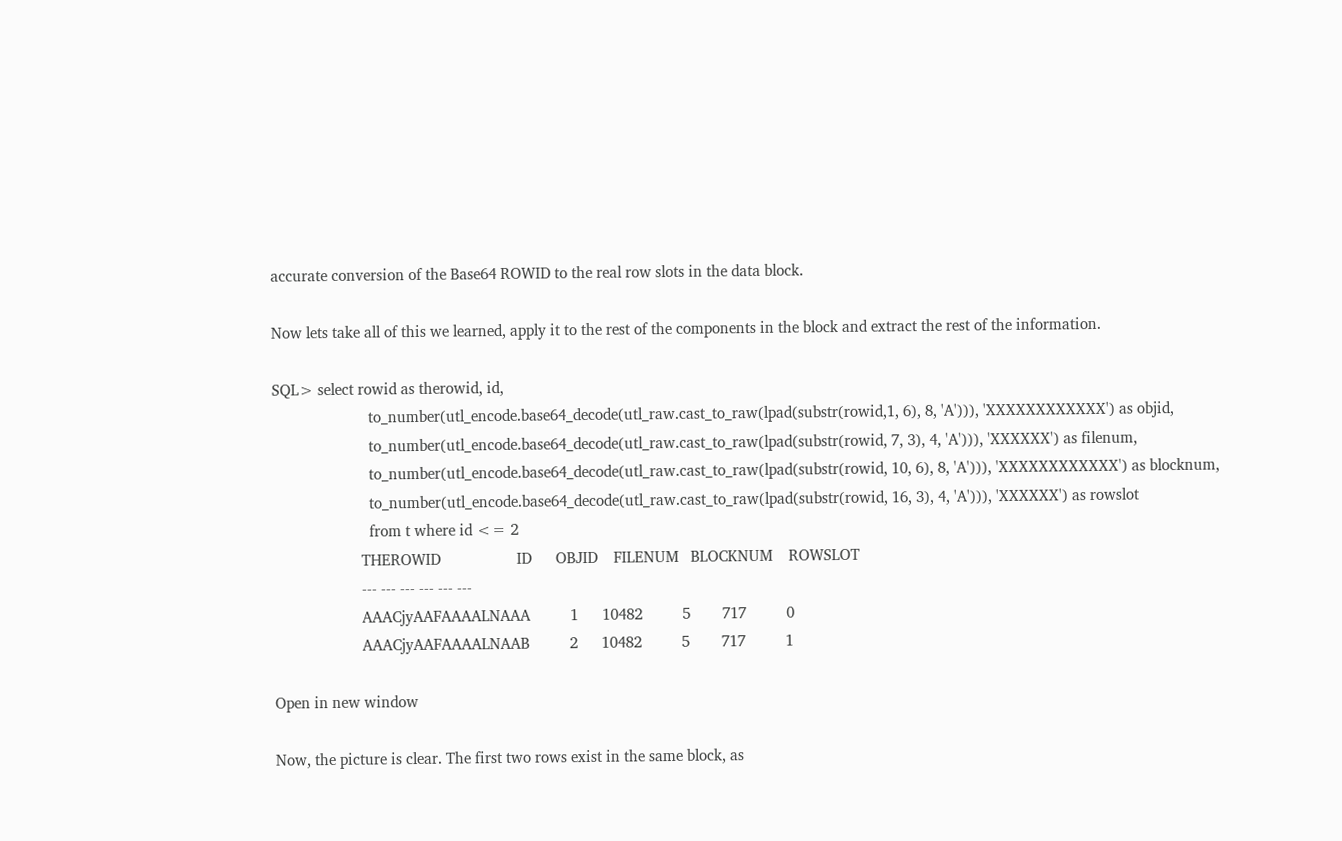accurate conversion of the Base64 ROWID to the real row slots in the data block.

Now lets take all of this we learned, apply it to the rest of the components in the block and extract the rest of the information.

SQL> select rowid as therowid, id,
                        to_number(utl_encode.base64_decode(utl_raw.cast_to_raw(lpad(substr(rowid,1, 6), 8, 'A'))), 'XXXXXXXXXXXX') as objid,
                        to_number(utl_encode.base64_decode(utl_raw.cast_to_raw(lpad(substr(rowid, 7, 3), 4, 'A'))), 'XXXXXX') as filenum,
                        to_number(utl_encode.base64_decode(utl_raw.cast_to_raw(lpad(substr(rowid, 10, 6), 8, 'A'))), 'XXXXXXXXXXXX') as blocknum,
                        to_number(utl_encode.base64_decode(utl_raw.cast_to_raw(lpad(substr(rowid, 16, 3), 4, 'A'))), 'XXXXXX') as rowslot
                        from t where id <= 2
                      THEROWID                   ID      OBJID    FILENUM   BLOCKNUM    ROWSLOT
                      --- --- --- --- --- ---
                      AAACjyAAFAAAALNAAA          1      10482          5        717          0
                      AAACjyAAFAAAALNAAB          2      10482          5        717          1

Open in new window

Now, the picture is clear. The first two rows exist in the same block, as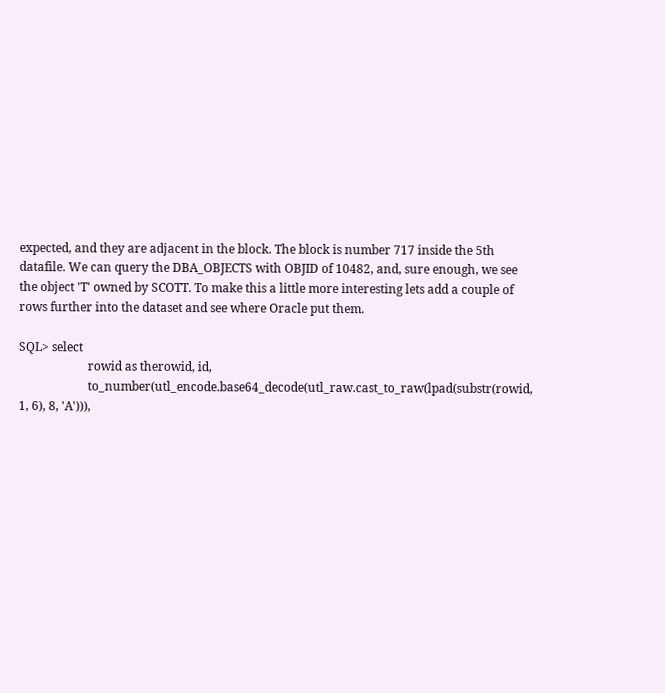expected, and they are adjacent in the block. The block is number 717 inside the 5th datafile. We can query the DBA_OBJECTS with OBJID of 10482, and, sure enough, we see the object 'T' owned by SCOTT. To make this a little more interesting lets add a couple of rows further into the dataset and see where Oracle put them.

SQL> select
                       rowid as therowid, id,
                       to_number(utl_encode.base64_decode(utl_raw.cast_to_raw(lpad(substr(rowid, 1, 6), 8, 'A'))),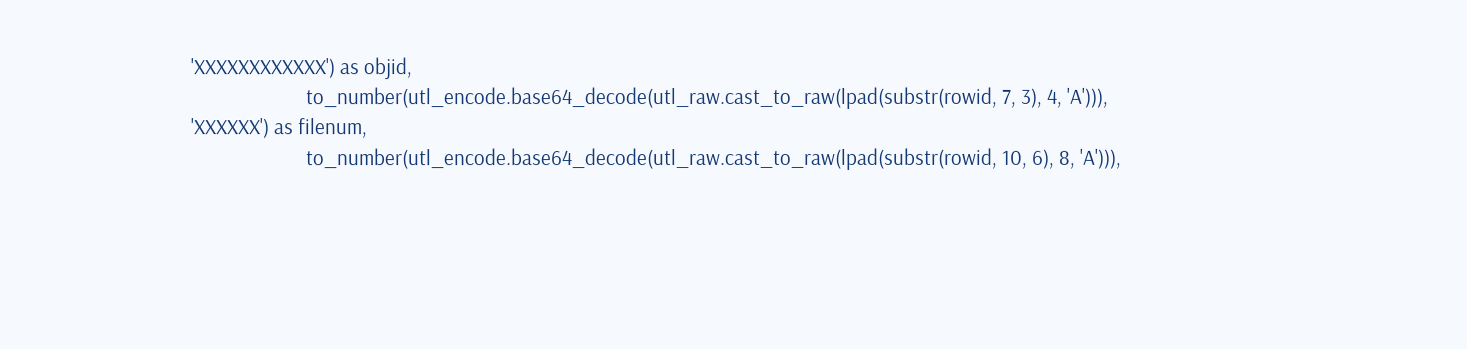'XXXXXXXXXXXX') as objid,
                       to_number(utl_encode.base64_decode(utl_raw.cast_to_raw(lpad(substr(rowid, 7, 3), 4, 'A'))), 'XXXXXX') as filenum,
                       to_number(utl_encode.base64_decode(utl_raw.cast_to_raw(lpad(substr(rowid, 10, 6), 8, 'A'))),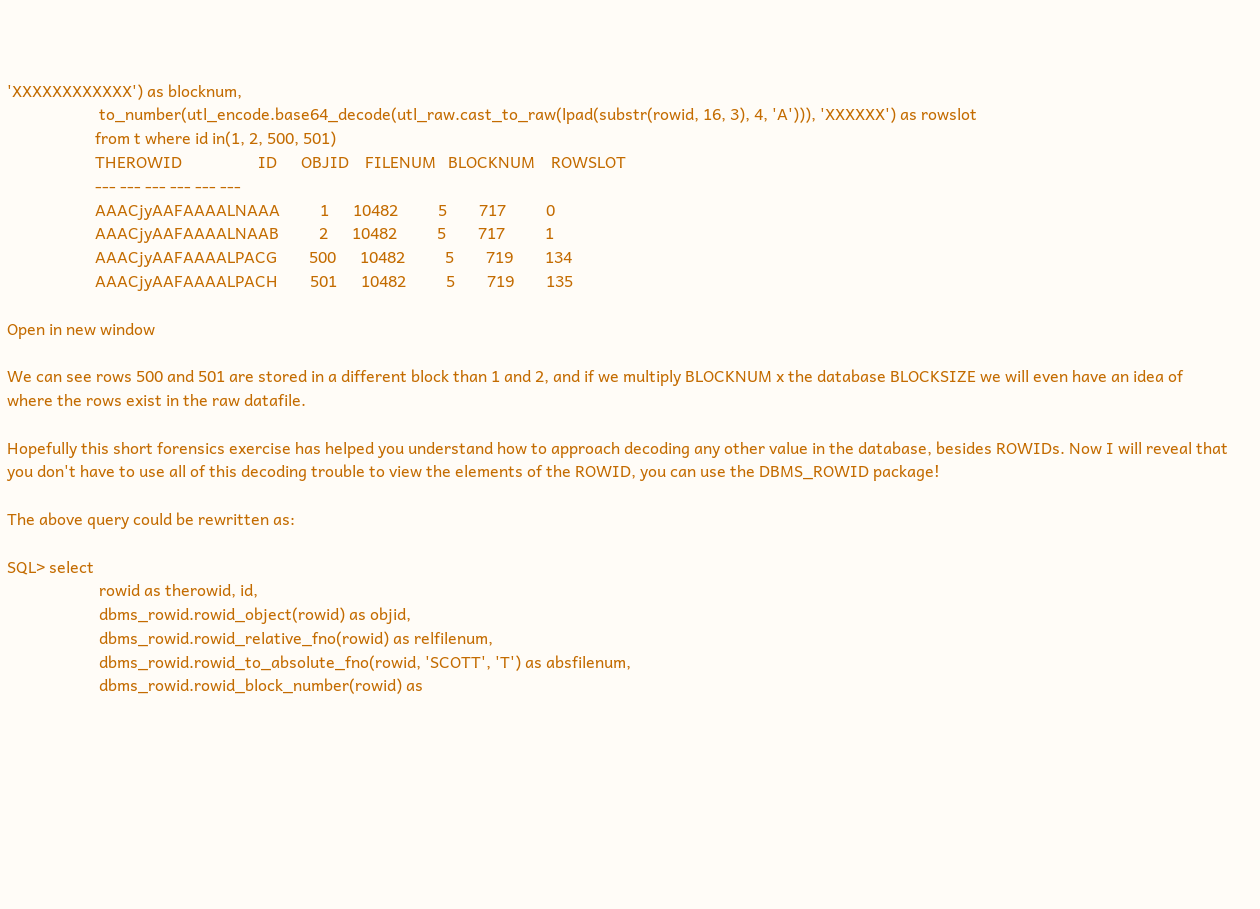'XXXXXXXXXXXX') as blocknum,
                       to_number(utl_encode.base64_decode(utl_raw.cast_to_raw(lpad(substr(rowid, 16, 3), 4, 'A'))), 'XXXXXX') as rowslot
                      from t where id in(1, 2, 500, 501)
                      THEROWID                   ID      OBJID    FILENUM   BLOCKNUM    ROWSLOT
                      --- --- --- --- --- ---
                      AAACjyAAFAAAALNAAA          1      10482          5        717          0
                      AAACjyAAFAAAALNAAB          2      10482          5        717          1
                      AAACjyAAFAAAALPACG        500      10482          5        719        134
                      AAACjyAAFAAAALPACH        501      10482          5        719        135

Open in new window

We can see rows 500 and 501 are stored in a different block than 1 and 2, and if we multiply BLOCKNUM x the database BLOCKSIZE we will even have an idea of where the rows exist in the raw datafile.

Hopefully this short forensics exercise has helped you understand how to approach decoding any other value in the database, besides ROWIDs. Now I will reveal that you don't have to use all of this decoding trouble to view the elements of the ROWID, you can use the DBMS_ROWID package!

The above query could be rewritten as:

SQL> select
                       rowid as therowid, id,
                       dbms_rowid.rowid_object(rowid) as objid,
                       dbms_rowid.rowid_relative_fno(rowid) as relfilenum,
                       dbms_rowid.rowid_to_absolute_fno(rowid, 'SCOTT', 'T') as absfilenum,
                       dbms_rowid.rowid_block_number(rowid) as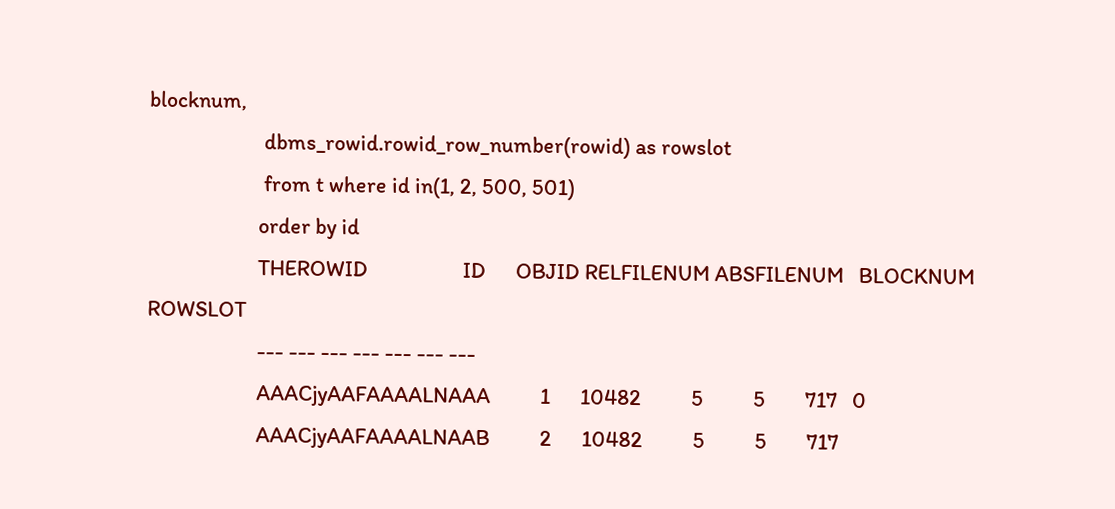blocknum,
                       dbms_rowid.rowid_row_number(rowid) as rowslot
                       from t where id in(1, 2, 500, 501)
                      order by id
                      THEROWID                   ID      OBJID RELFILENUM ABSFILENUM   BLOCKNUM    ROWSLOT
                      --- --- --- --- --- --- ---
                      AAACjyAAFAAAALNAAA          1      10482          5          5        717   0
                      AAACjyAAFAAAALNAAB          2      10482          5          5        717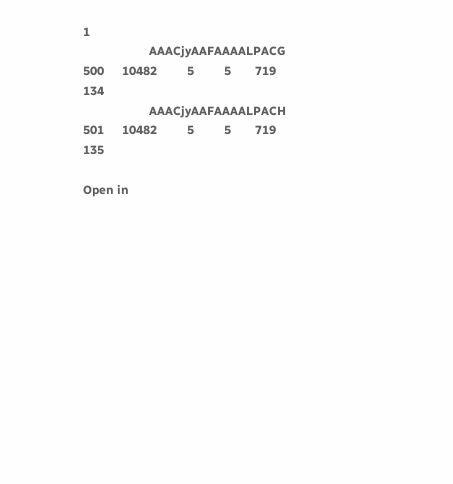1
                      AAACjyAAFAAAALPACG        500      10482          5          5        719 134
                      AAACjyAAFAAAALPACH        501      10482          5          5        719 135

Open in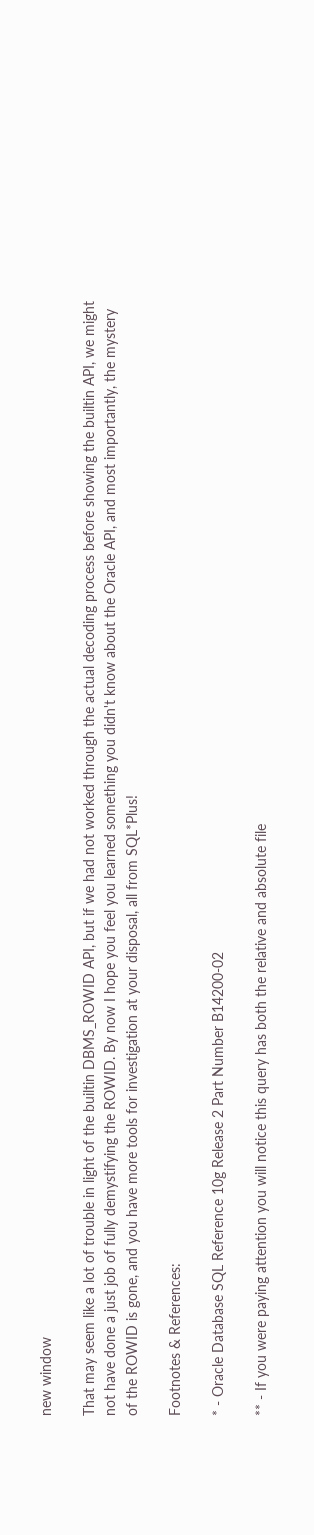new window

That may seem like a lot of trouble in light of the builtin DBMS_ROWID API, but if we had not worked through the actual decoding process before showing the builtin API, we might not have done a just job of fully demystifying the ROWID. By now I hope you feel you learned something you didn't know about the Oracle API, and most importantly, the mystery of the ROWID is gone, and you have more tools for investigation at your disposal, all from SQL*Plus!

Footnotes & References:

* - Oracle Database SQL Reference 10g Release 2 Part Number B14200-02

** - If you were paying attention you will notice this query has both the relative and absolute file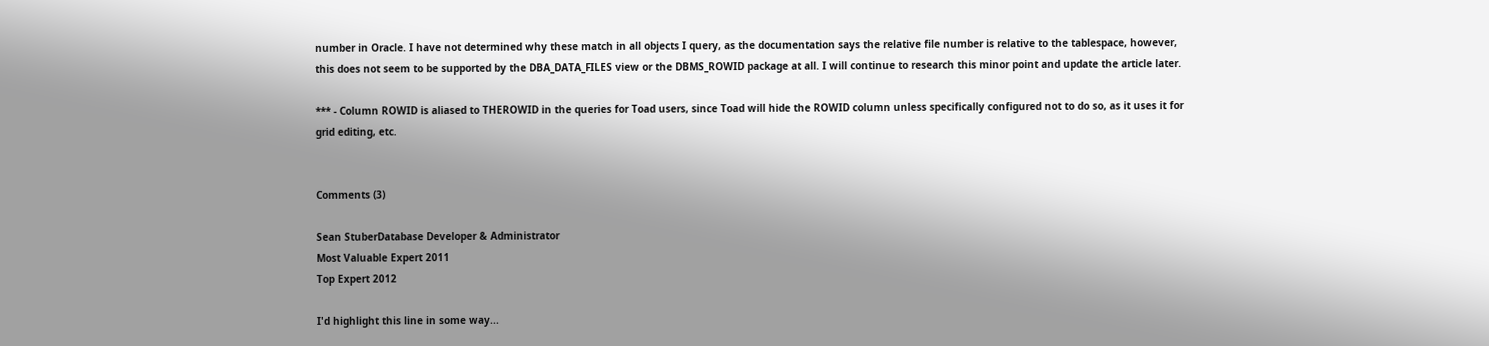number in Oracle. I have not determined why these match in all objects I query, as the documentation says the relative file number is relative to the tablespace, however, this does not seem to be supported by the DBA_DATA_FILES view or the DBMS_ROWID package at all. I will continue to research this minor point and update the article later.

*** - Column ROWID is aliased to THEROWID in the queries for Toad users, since Toad will hide the ROWID column unless specifically configured not to do so, as it uses it for grid editing, etc.


Comments (3)

Sean StuberDatabase Developer & Administrator
Most Valuable Expert 2011
Top Expert 2012

I'd highlight this line in some way...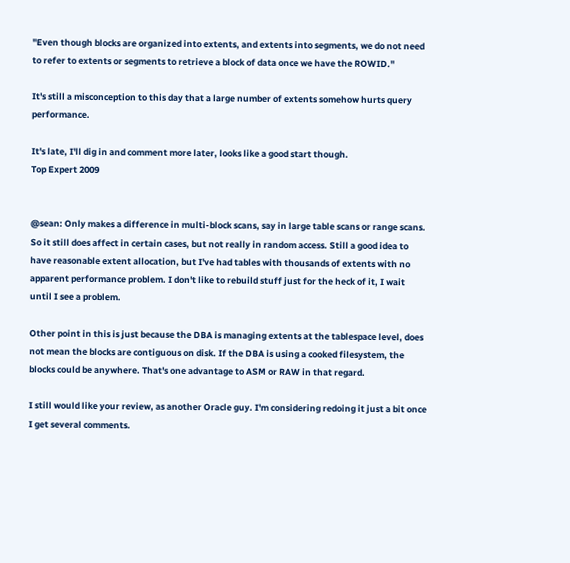"Even though blocks are organized into extents, and extents into segments, we do not need to refer to extents or segments to retrieve a block of data once we have the ROWID."

It's still a misconception to this day that a large number of extents somehow hurts query performance.

It's late, I'll dig in and comment more later, looks like a good start though.
Top Expert 2009


@sean: Only makes a difference in multi-block scans, say in large table scans or range scans. So it still does affect in certain cases, but not really in random access. Still a good idea to have reasonable extent allocation, but I've had tables with thousands of extents with no apparent performance problem. I don't like to rebuild stuff just for the heck of it, I wait until I see a problem.

Other point in this is just because the DBA is managing extents at the tablespace level, does not mean the blocks are contiguous on disk. If the DBA is using a cooked filesystem, the blocks could be anywhere. That's one advantage to ASM or RAW in that regard.

I still would like your review, as another Oracle guy. I'm considering redoing it just a bit once I get several comments.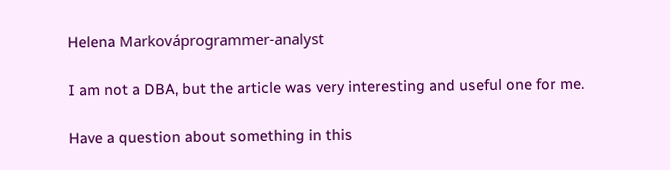Helena Markováprogrammer-analyst

I am not a DBA, but the article was very interesting and useful one for me.

Have a question about something in this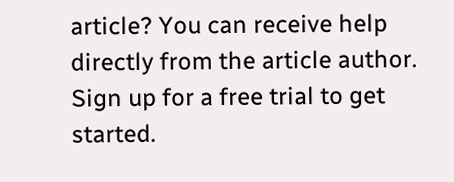article? You can receive help directly from the article author. Sign up for a free trial to get started.